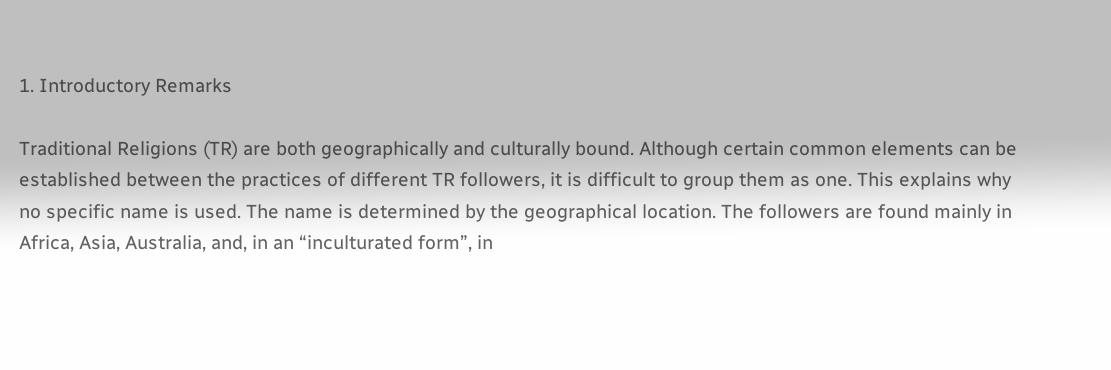1. Introductory Remarks

Traditional Religions (TR) are both geographically and culturally bound. Although certain common elements can be established between the practices of different TR followers, it is difficult to group them as one. This explains why no specific name is used. The name is determined by the geographical location. The followers are found mainly in Africa, Asia, Australia, and, in an “inculturated form”, in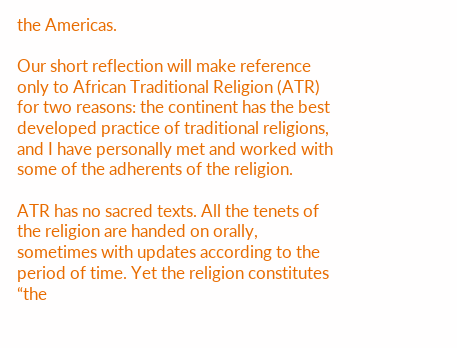the Americas.

Our short reflection will make reference only to African Traditional Religion (ATR) for two reasons: the continent has the best developed practice of traditional religions, and I have personally met and worked with some of the adherents of the religion.

ATR has no sacred texts. All the tenets of the religion are handed on orally, sometimes with updates according to the period of time. Yet the religion constitutes “the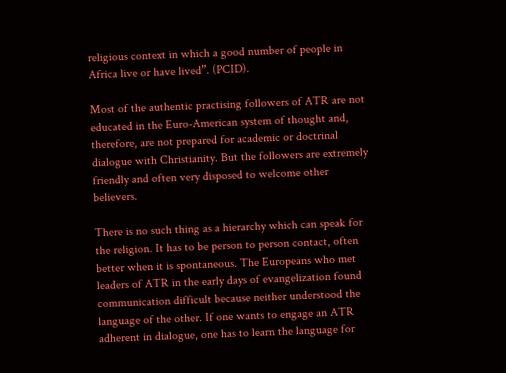religious context in which a good number of people in Africa live or have lived”. (PCID).

Most of the authentic practising followers of ATR are not educated in the Euro-American system of thought and, therefore, are not prepared for academic or doctrinal dialogue with Christianity. But the followers are extremely friendly and often very disposed to welcome other believers.

There is no such thing as a hierarchy which can speak for the religion. It has to be person to person contact, often better when it is spontaneous. The Europeans who met leaders of ATR in the early days of evangelization found communication difficult because neither understood the language of the other. If one wants to engage an ATR adherent in dialogue, one has to learn the language for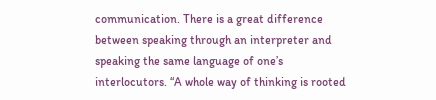communication. There is a great difference between speaking through an interpreter and speaking the same language of one’s interlocutors. “A whole way of thinking is rooted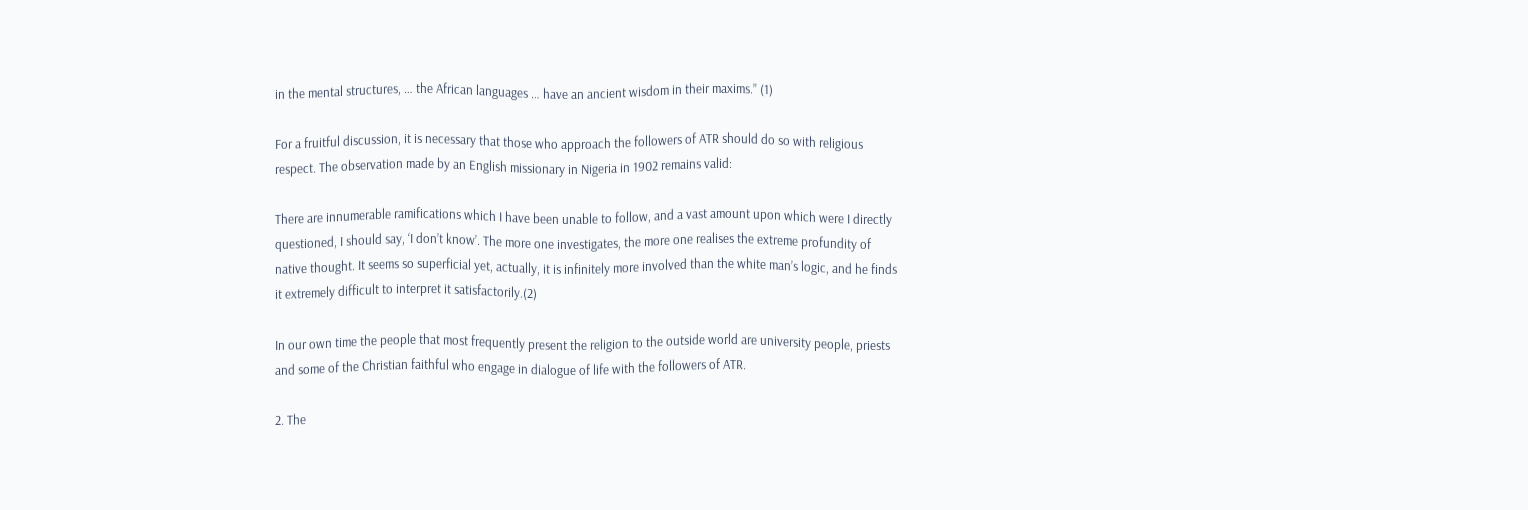in the mental structures, … the African languages … have an ancient wisdom in their maxims.” (1)

For a fruitful discussion, it is necessary that those who approach the followers of ATR should do so with religious respect. The observation made by an English missionary in Nigeria in 1902 remains valid:

There are innumerable ramifications which I have been unable to follow, and a vast amount upon which were I directly questioned, I should say, ‘I don’t know’. The more one investigates, the more one realises the extreme profundity of native thought. It seems so superficial yet, actually, it is infinitely more involved than the white man’s logic, and he finds it extremely difficult to interpret it satisfactorily.(2)

In our own time the people that most frequently present the religion to the outside world are university people, priests and some of the Christian faithful who engage in dialogue of life with the followers of ATR.

2. The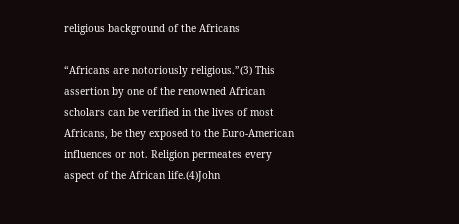religious background of the Africans

“Africans are notoriously religious.”(3) This assertion by one of the renowned African scholars can be verified in the lives of most Africans, be they exposed to the Euro-American influences or not. Religion permeates every aspect of the African life.(4)John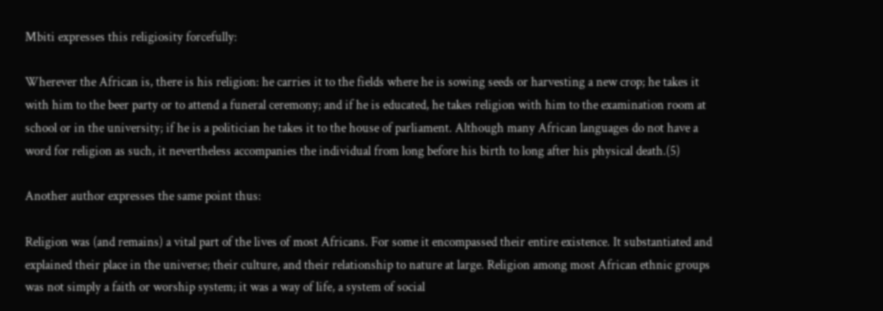Mbiti expresses this religiosity forcefully:

Wherever the African is, there is his religion: he carries it to the fields where he is sowing seeds or harvesting a new crop; he takes it with him to the beer party or to attend a funeral ceremony; and if he is educated, he takes religion with him to the examination room at school or in the university; if he is a politician he takes it to the house of parliament. Although many African languages do not have a word for religion as such, it nevertheless accompanies the individual from long before his birth to long after his physical death.(5)

Another author expresses the same point thus:

Religion was (and remains) a vital part of the lives of most Africans. For some it encompassed their entire existence. It substantiated and explained their place in the universe; their culture, and their relationship to nature at large. Religion among most African ethnic groups was not simply a faith or worship system; it was a way of life, a system of social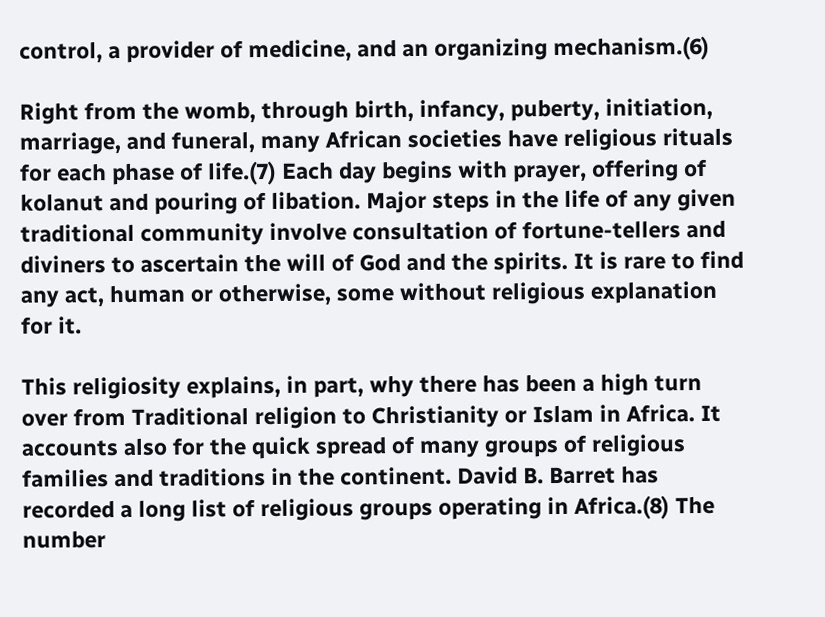control, a provider of medicine, and an organizing mechanism.(6)

Right from the womb, through birth, infancy, puberty, initiation, marriage, and funeral, many African societies have religious rituals for each phase of life.(7) Each day begins with prayer, offering of kolanut and pouring of libation. Major steps in the life of any given traditional community involve consultation of fortune-tellers and diviners to ascertain the will of God and the spirits. It is rare to find any act, human or otherwise, some without religious explanation for it.

This religiosity explains, in part, why there has been a high turn over from Traditional religion to Christianity or Islam in Africa. It accounts also for the quick spread of many groups of religious families and traditions in the continent. David B. Barret has recorded a long list of religious groups operating in Africa.(8) The number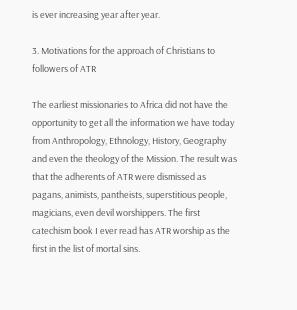is ever increasing year after year.

3. Motivations for the approach of Christians to followers of ATR

The earliest missionaries to Africa did not have the opportunity to get all the information we have today from Anthropology, Ethnology, History, Geography and even the theology of the Mission. The result was that the adherents of ATR were dismissed as pagans, animists, pantheists, superstitious people, magicians, even devil worshippers. The first catechism book I ever read has ATR worship as the first in the list of mortal sins.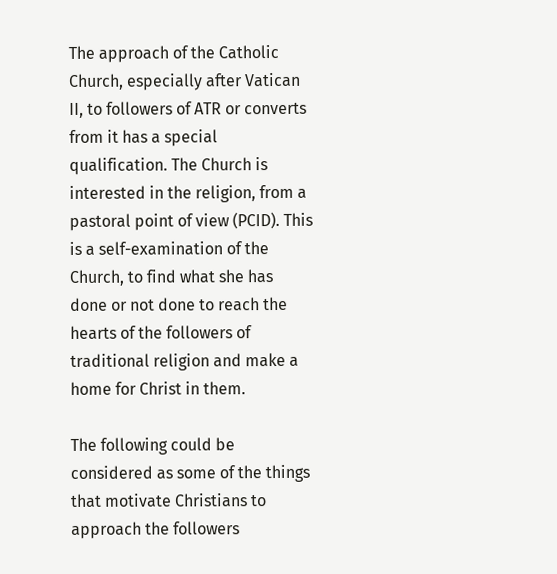The approach of the Catholic Church, especially after Vatican II, to followers of ATR or converts from it has a special qualification. The Church is interested in the religion, from a pastoral point of view (PCID). This is a self-examination of the Church, to find what she has done or not done to reach the hearts of the followers of traditional religion and make a home for Christ in them.

The following could be considered as some of the things that motivate Christians to approach the followers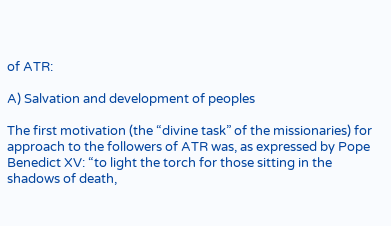of ATR:

A) Salvation and development of peoples

The first motivation (the “divine task” of the missionaries) for approach to the followers of ATR was, as expressed by Pope Benedict XV: “to light the torch for those sitting in the shadows of death,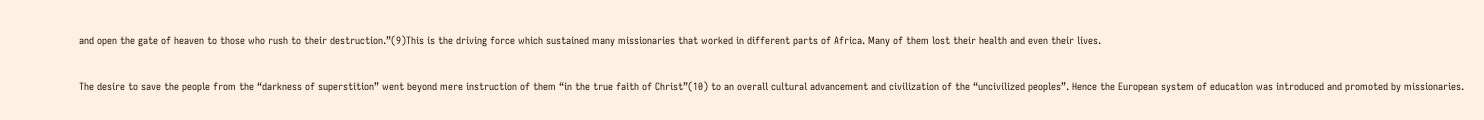and open the gate of heaven to those who rush to their destruction.”(9)This is the driving force which sustained many missionaries that worked in different parts of Africa. Many of them lost their health and even their lives.

The desire to save the people from the “darkness of superstition” went beyond mere instruction of them “in the true faith of Christ”(10) to an overall cultural advancement and civilization of the “uncivilized peoples”. Hence the European system of education was introduced and promoted by missionaries.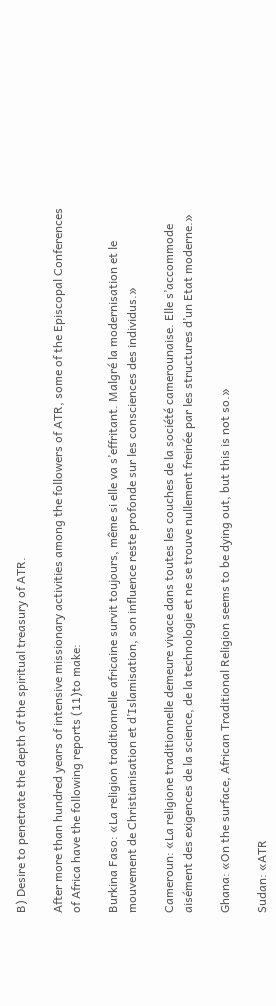B) Desire to penetrate the depth of the spiritual treasury of ATR.

After more than hundred years of intensive missionary activities among the followers of ATR, some of the Episcopal Conferences of Africa have the following reports (11)to make:

Burkina Faso: «La religion traditionnelle africaine survit toujours, même si elle va s’effritant. Malgré la modernisation et le mouvement de Christianisation et d’Islamisation, son influence reste profonde sur les consciences des individus.»

Cameroun: «La religione traditionnelle demeure vivace dans toutes les couches de la société camerounaise. Elle s’accommode aisément des exigences de la science, de la technologie et ne se trouve nullement freinée par les structures d’un Etat moderne.»

Ghana: «On the surface, African Traditional Religion seems to be dying out, but this is not so.»

Sudan: «ATR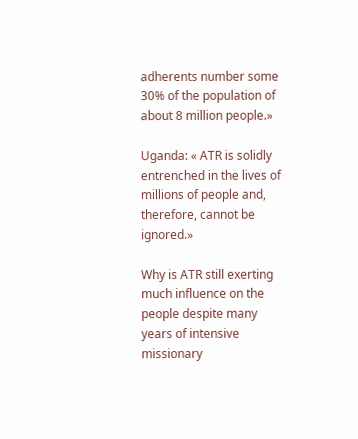adherents number some 30% of the population of about 8 million people.»

Uganda: « ATR is solidly entrenched in the lives of millions of people and, therefore, cannot be ignored.»

Why is ATR still exerting much influence on the people despite many years of intensive missionary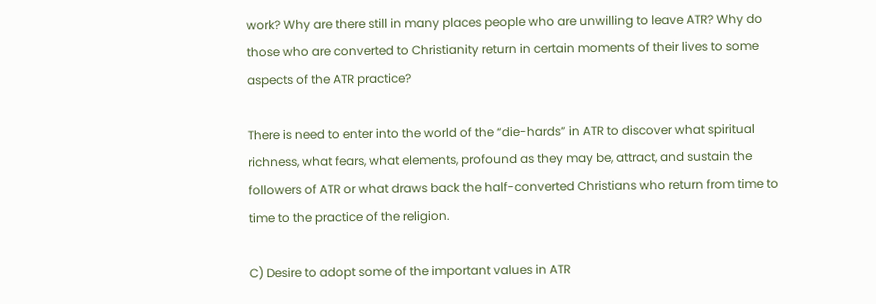work? Why are there still in many places people who are unwilling to leave ATR? Why do those who are converted to Christianity return in certain moments of their lives to some aspects of the ATR practice?

There is need to enter into the world of the “die-hards” in ATR to discover what spiritual richness, what fears, what elements, profound as they may be, attract, and sustain the followers of ATR or what draws back the half-converted Christians who return from time to time to the practice of the religion.

C) Desire to adopt some of the important values in ATR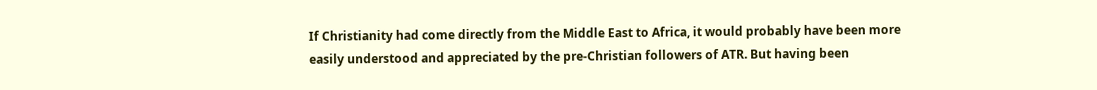If Christianity had come directly from the Middle East to Africa, it would probably have been more easily understood and appreciated by the pre-Christian followers of ATR. But having been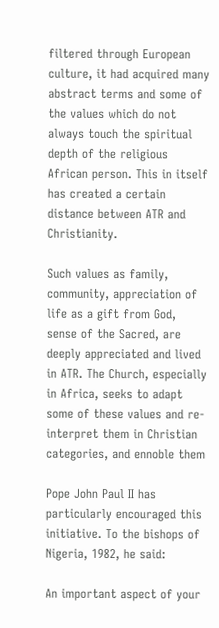filtered through European culture, it had acquired many abstract terms and some of the values which do not always touch the spiritual depth of the religious African person. This in itself has created a certain distance between ATR and Christianity.

Such values as family, community, appreciation of life as a gift from God, sense of the Sacred, are deeply appreciated and lived in ATR. The Church, especially in Africa, seeks to adapt some of these values and re-interpret them in Christian categories, and ennoble them

Pope John Paul II has particularly encouraged this initiative. To the bishops of Nigeria, 1982, he said:

An important aspect of your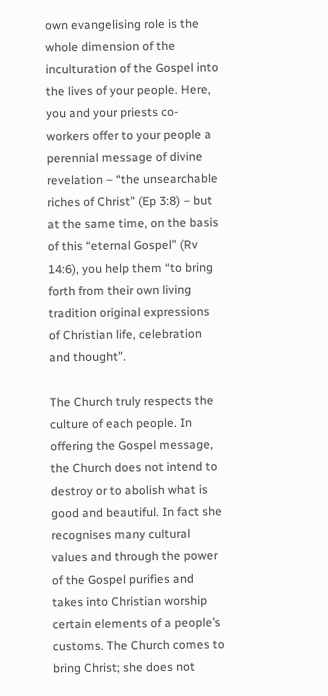own evangelising role is the whole dimension of the inculturation of the Gospel into the lives of your people. Here, you and your priests co-workers offer to your people a perennial message of divine revelation – “the unsearchable riches of Christ” (Ep 3:8) – but at the same time, on the basis of this “eternal Gospel” (Rv 14:6), you help them “to bring forth from their own living tradition original expressions of Christian life, celebration and thought”.

The Church truly respects the culture of each people. In offering the Gospel message, the Church does not intend to destroy or to abolish what is good and beautiful. In fact she recognises many cultural values and through the power of the Gospel purifies and takes into Christian worship certain elements of a people’s customs. The Church comes to bring Christ; she does not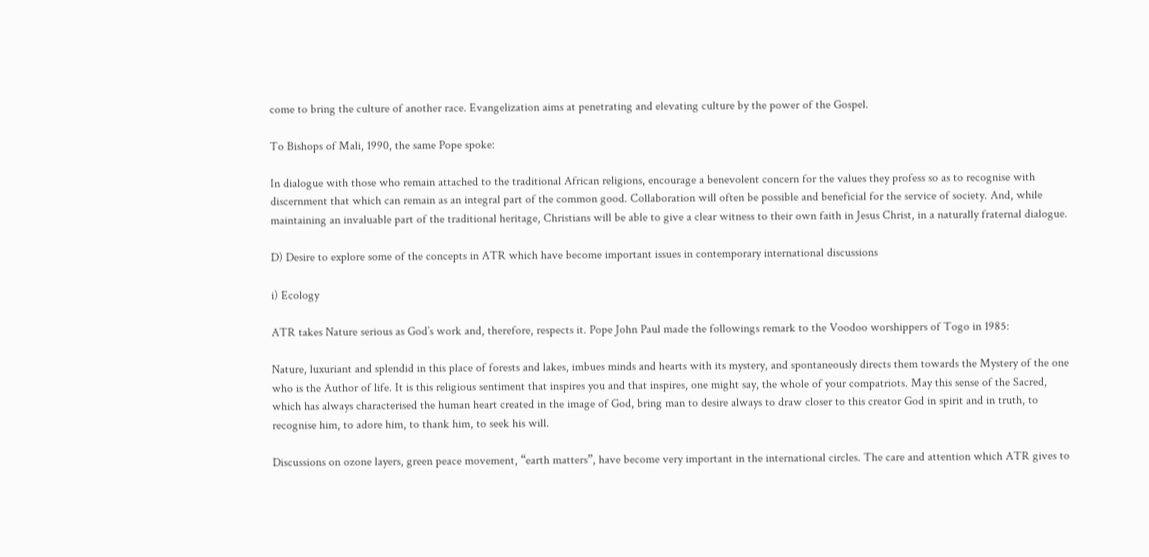come to bring the culture of another race. Evangelization aims at penetrating and elevating culture by the power of the Gospel.

To Bishops of Mali, 1990, the same Pope spoke:

In dialogue with those who remain attached to the traditional African religions, encourage a benevolent concern for the values they profess so as to recognise with discernment that which can remain as an integral part of the common good. Collaboration will often be possible and beneficial for the service of society. And, while maintaining an invaluable part of the traditional heritage, Christians will be able to give a clear witness to their own faith in Jesus Christ, in a naturally fraternal dialogue.

D) Desire to explore some of the concepts in ATR which have become important issues in contemporary international discussions

i) Ecology

ATR takes Nature serious as God’s work and, therefore, respects it. Pope John Paul made the followings remark to the Voodoo worshippers of Togo in 1985:

Nature, luxuriant and splendid in this place of forests and lakes, imbues minds and hearts with its mystery, and spontaneously directs them towards the Mystery of the one who is the Author of life. It is this religious sentiment that inspires you and that inspires, one might say, the whole of your compatriots. May this sense of the Sacred, which has always characterised the human heart created in the image of God, bring man to desire always to draw closer to this creator God in spirit and in truth, to recognise him, to adore him, to thank him, to seek his will.

Discussions on ozone layers, green peace movement, “earth matters”, have become very important in the international circles. The care and attention which ATR gives to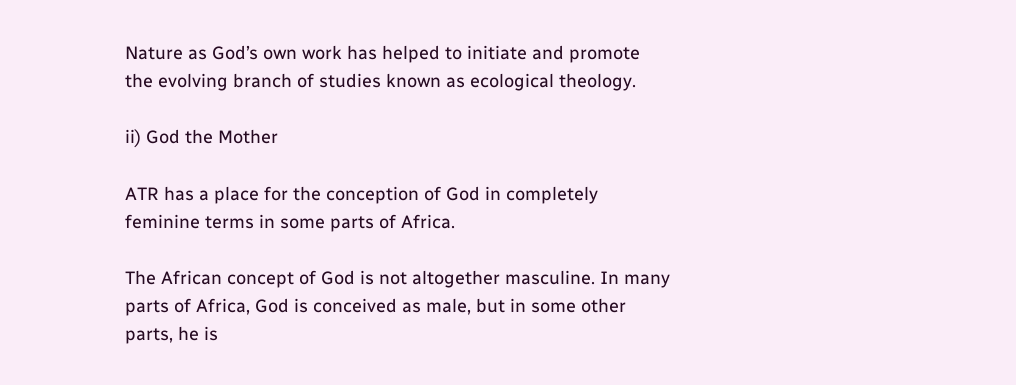Nature as God’s own work has helped to initiate and promote the evolving branch of studies known as ecological theology.

ii) God the Mother

ATR has a place for the conception of God in completely feminine terms in some parts of Africa.

The African concept of God is not altogether masculine. In many parts of Africa, God is conceived as male, but in some other parts, he is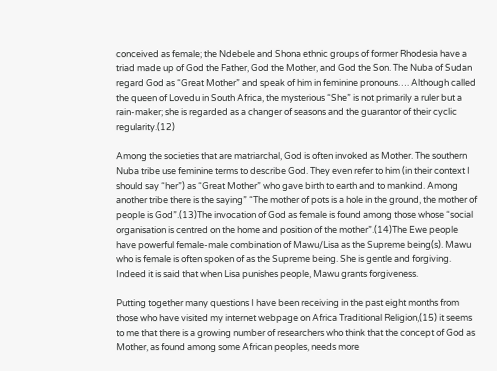conceived as female; the Ndebele and Shona ethnic groups of former Rhodesia have a triad made up of God the Father, God the Mother, and God the Son. The Nuba of Sudan regard God as “Great Mother” and speak of him in feminine pronouns…. Although called the queen of Lovedu in South Africa, the mysterious “She” is not primarily a ruler but a rain-maker; she is regarded as a changer of seasons and the guarantor of their cyclic regularity.(12)

Among the societies that are matriarchal, God is often invoked as Mother. The southern Nuba tribe use feminine terms to describe God. They even refer to him (in their context I should say “her”) as “Great Mother” who gave birth to earth and to mankind. Among another tribe there is the saying” “The mother of pots is a hole in the ground, the mother of people is God”.(13)The invocation of God as female is found among those whose “social organisation is centred on the home and position of the mother”.(14)The Ewe people have powerful female-male combination of Mawu/Lisa as the Supreme being(s). Mawu who is female is often spoken of as the Supreme being. She is gentle and forgiving. Indeed it is said that when Lisa punishes people, Mawu grants forgiveness.

Putting together many questions I have been receiving in the past eight months from those who have visited my internet webpage on Africa Traditional Religion,(15) it seems to me that there is a growing number of researchers who think that the concept of God as Mother, as found among some African peoples, needs more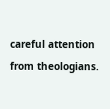careful attention from theologians.